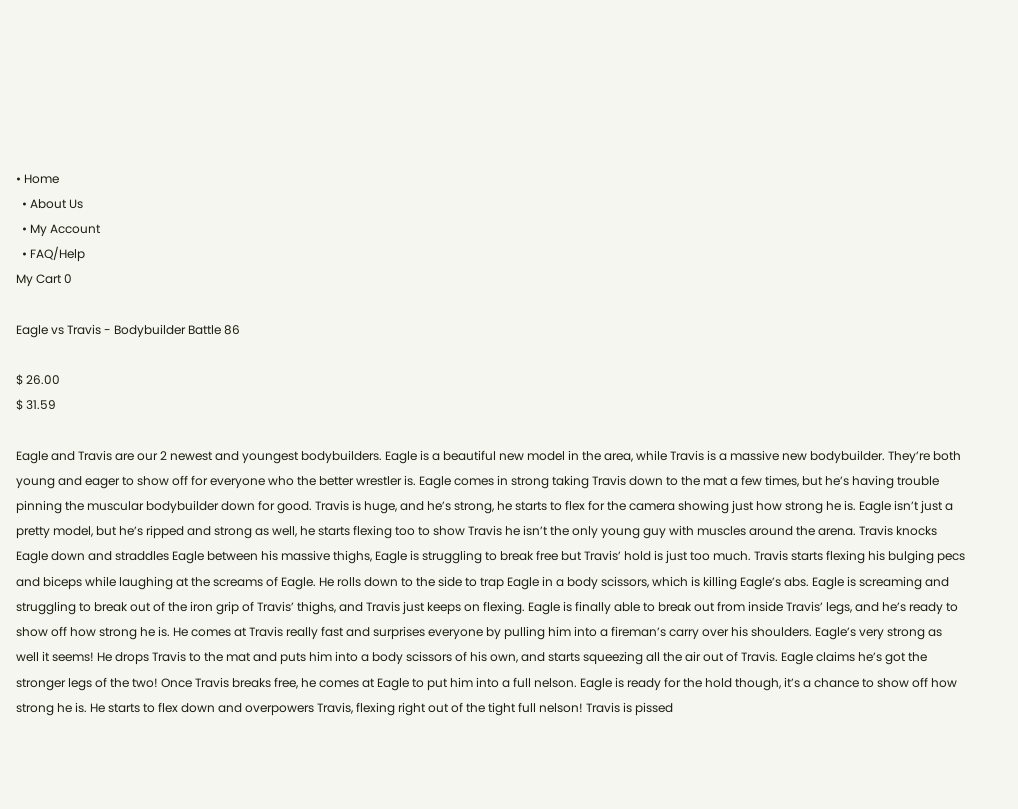• Home
  • About Us
  • My Account
  • FAQ/Help
My Cart 0

Eagle vs Travis - Bodybuilder Battle 86

$ 26.00
$ 31.59

Eagle and Travis are our 2 newest and youngest bodybuilders. Eagle is a beautiful new model in the area, while Travis is a massive new bodybuilder. They’re both young and eager to show off for everyone who the better wrestler is. Eagle comes in strong taking Travis down to the mat a few times, but he’s having trouble pinning the muscular bodybuilder down for good. Travis is huge, and he’s strong, he starts to flex for the camera showing just how strong he is. Eagle isn’t just a pretty model, but he’s ripped and strong as well, he starts flexing too to show Travis he isn’t the only young guy with muscles around the arena. Travis knocks Eagle down and straddles Eagle between his massive thighs, Eagle is struggling to break free but Travis’ hold is just too much. Travis starts flexing his bulging pecs and biceps while laughing at the screams of Eagle. He rolls down to the side to trap Eagle in a body scissors, which is killing Eagle’s abs. Eagle is screaming and struggling to break out of the iron grip of Travis’ thighs, and Travis just keeps on flexing. Eagle is finally able to break out from inside Travis’ legs, and he’s ready to show off how strong he is. He comes at Travis really fast and surprises everyone by pulling him into a fireman’s carry over his shoulders. Eagle’s very strong as well it seems! He drops Travis to the mat and puts him into a body scissors of his own, and starts squeezing all the air out of Travis. Eagle claims he’s got the stronger legs of the two! Once Travis breaks free, he comes at Eagle to put him into a full nelson. Eagle is ready for the hold though, it’s a chance to show off how strong he is. He starts to flex down and overpowers Travis, flexing right out of the tight full nelson! Travis is pissed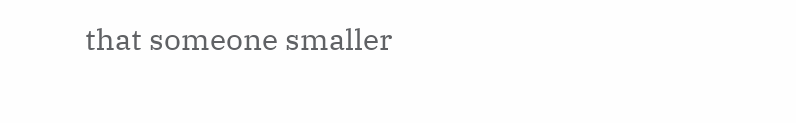that someone smaller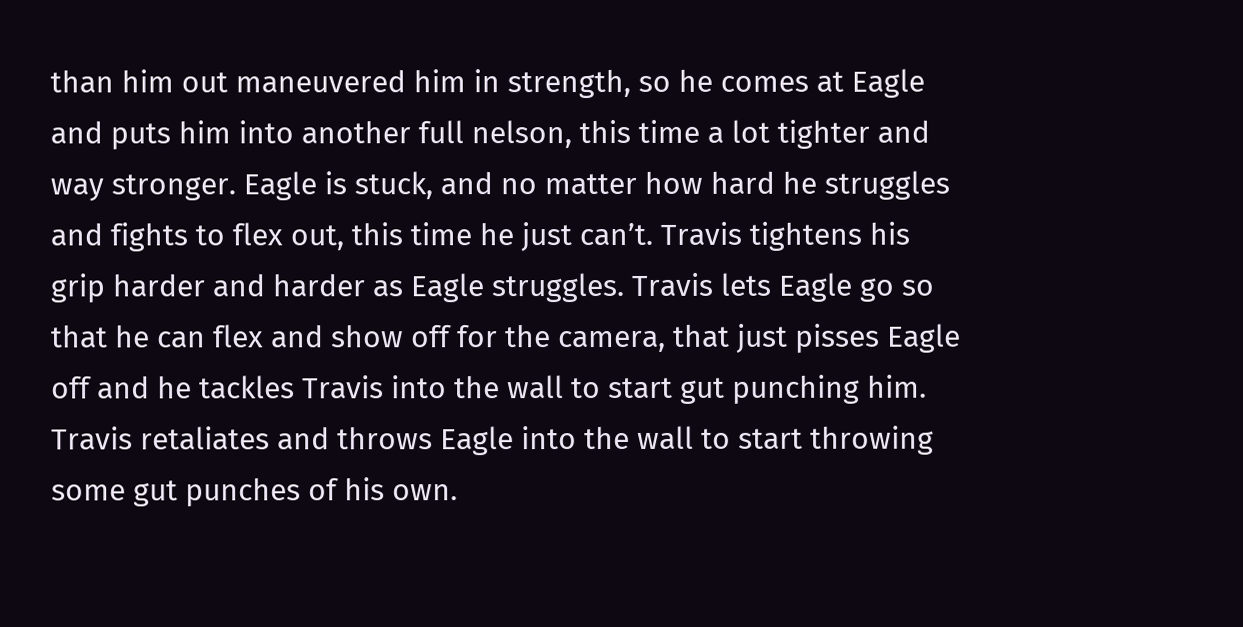than him out maneuvered him in strength, so he comes at Eagle and puts him into another full nelson, this time a lot tighter and way stronger. Eagle is stuck, and no matter how hard he struggles and fights to flex out, this time he just can’t. Travis tightens his grip harder and harder as Eagle struggles. Travis lets Eagle go so that he can flex and show off for the camera, that just pisses Eagle off and he tackles Travis into the wall to start gut punching him. Travis retaliates and throws Eagle into the wall to start throwing some gut punches of his own.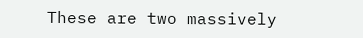These are two massively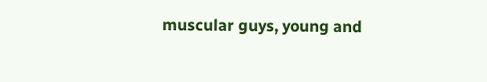muscular guys, young and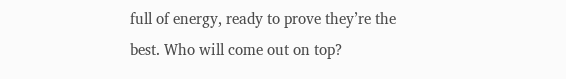full of energy, ready to prove they’re the best. Who will come out on top?